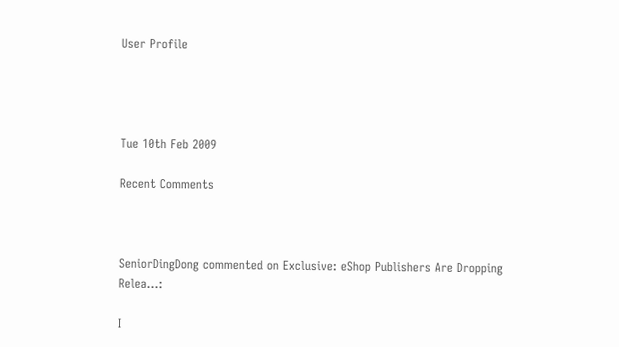User Profile




Tue 10th Feb 2009

Recent Comments



SeniorDingDong commented on Exclusive: eShop Publishers Are Dropping Relea...:

I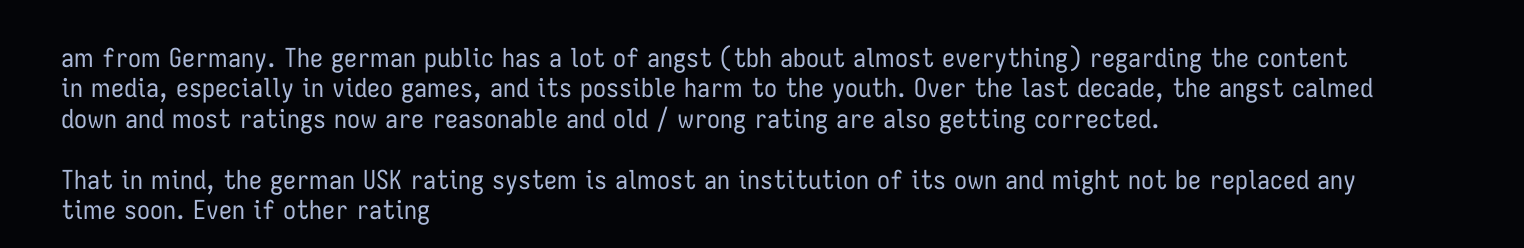am from Germany. The german public has a lot of angst (tbh about almost everything) regarding the content in media, especially in video games, and its possible harm to the youth. Over the last decade, the angst calmed down and most ratings now are reasonable and old / wrong rating are also getting corrected.

That in mind, the german USK rating system is almost an institution of its own and might not be replaced any time soon. Even if other rating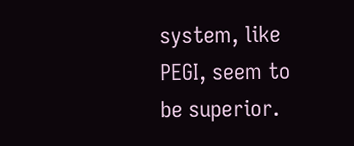system, like PEGI, seem to be superior.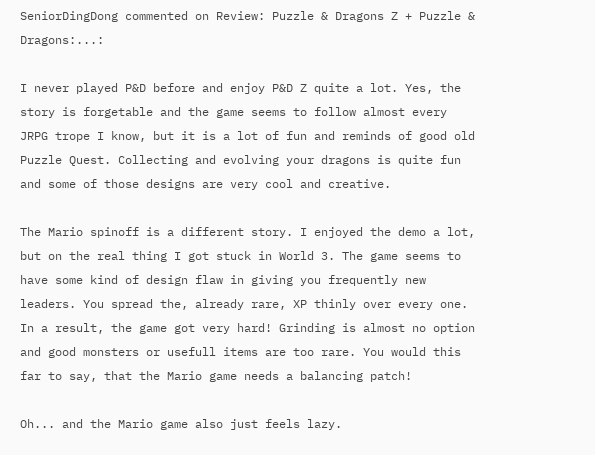SeniorDingDong commented on Review: Puzzle & Dragons Z + Puzzle & Dragons:...:

I never played P&D before and enjoy P&D Z quite a lot. Yes, the story is forgetable and the game seems to follow almost every JRPG trope I know, but it is a lot of fun and reminds of good old Puzzle Quest. Collecting and evolving your dragons is quite fun and some of those designs are very cool and creative.

The Mario spinoff is a different story. I enjoyed the demo a lot, but on the real thing I got stuck in World 3. The game seems to have some kind of design flaw in giving you frequently new leaders. You spread the, already rare, XP thinly over every one. In a result, the game got very hard! Grinding is almost no option and good monsters or usefull items are too rare. You would this far to say, that the Mario game needs a balancing patch!

Oh... and the Mario game also just feels lazy.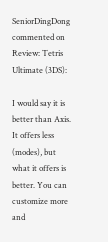SeniorDingDong commented on Review: Tetris Ultimate (3DS):

I would say it is better than Axis. It offers less (modes), but what it offers is better. You can customize more and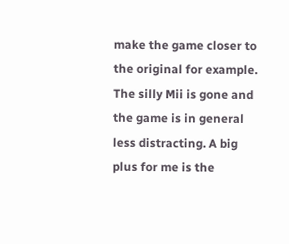make the game closer to the original for example. The silly Mii is gone and the game is in general less distracting. A big plus for me is the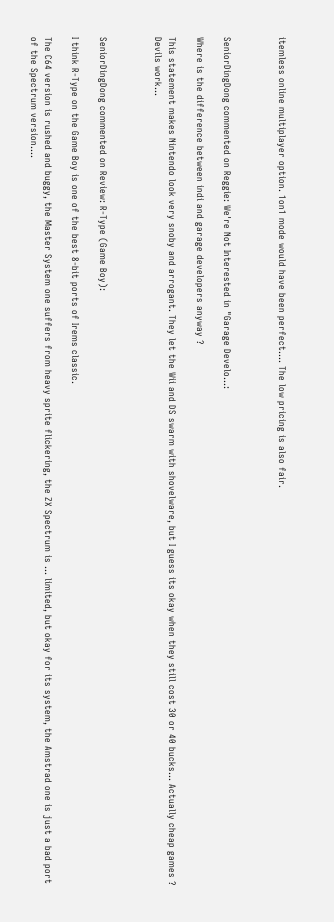itemless online multiplayer option. 1on1 mode would have been perfect.... The low pricing is also fair.



SeniorDingDong commented on Reggie: We're Not Interested in "Garage Develo...:

Where is the difference between indi and garage developers anyway ?

This statement makes Nintendo look very snoby and arrogant. They let the Wii and DS swarm with shovelware, but I guess its okay when they still cost 30 or 40 bucks... Actually cheap games ? Devils work...



SeniorDingDong commented on Review: R-Type (Game Boy):

I think R-Type on the Game Boy is one of the best 8-bit ports of Irems classic.

The C64 version is rushed and buggy, the Master System one suffers from heavy sprite flickering, the ZX Spectrum is ... limited, but okay for its system, the Amstrad one is just a bad port of the Spectrum version....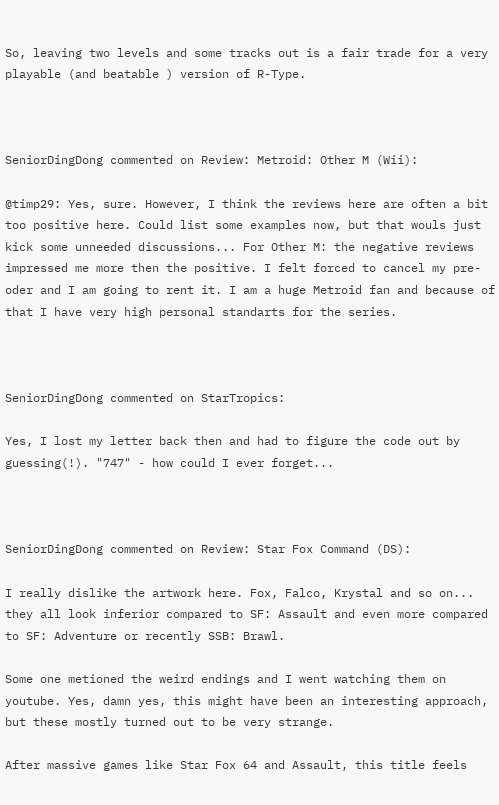So, leaving two levels and some tracks out is a fair trade for a very playable (and beatable ) version of R-Type.



SeniorDingDong commented on Review: Metroid: Other M (Wii):

@timp29: Yes, sure. However, I think the reviews here are often a bit too positive here. Could list some examples now, but that wouls just kick some unneeded discussions... For Other M: the negative reviews impressed me more then the positive. I felt forced to cancel my pre-oder and I am going to rent it. I am a huge Metroid fan and because of that I have very high personal standarts for the series.



SeniorDingDong commented on StarTropics:

Yes, I lost my letter back then and had to figure the code out by guessing(!). "747" - how could I ever forget...



SeniorDingDong commented on Review: Star Fox Command (DS):

I really dislike the artwork here. Fox, Falco, Krystal and so on... they all look inferior compared to SF: Assault and even more compared to SF: Adventure or recently SSB: Brawl.

Some one metioned the weird endings and I went watching them on youtube. Yes, damn yes, this might have been an interesting approach, but these mostly turned out to be very strange.

After massive games like Star Fox 64 and Assault, this title feels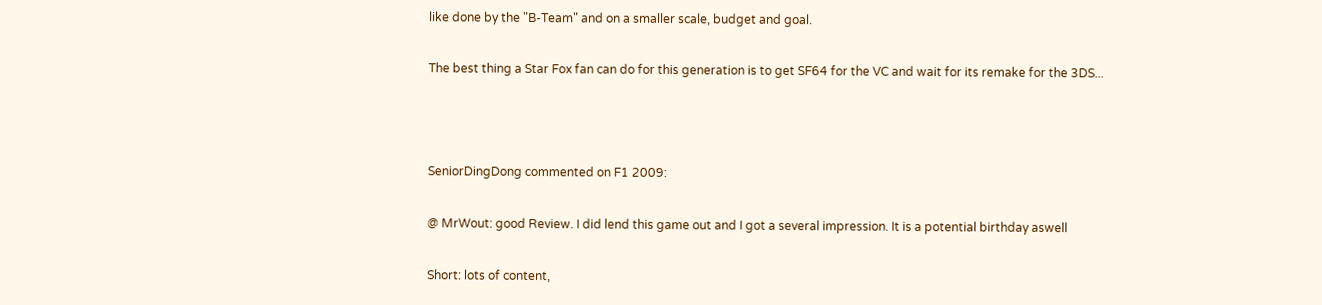like done by the "B-Team" and on a smaller scale, budget and goal.

The best thing a Star Fox fan can do for this generation is to get SF64 for the VC and wait for its remake for the 3DS...



SeniorDingDong commented on F1 2009:

@ MrWout: good Review. I did lend this game out and I got a several impression. It is a potential birthday aswell

Short: lots of content,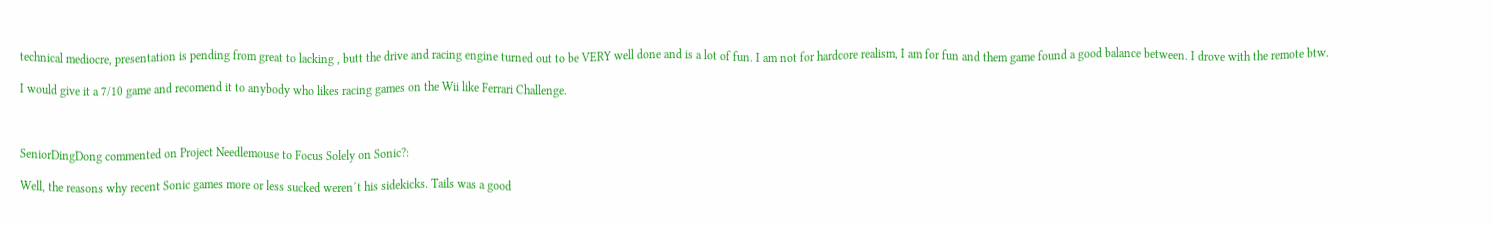technical mediocre, presentation is pending from great to lacking , butt the drive and racing engine turned out to be VERY well done and is a lot of fun. I am not for hardcore realism, I am for fun and them game found a good balance between. I drove with the remote btw.

I would give it a 7/10 game and recomend it to anybody who likes racing games on the Wii like Ferrari Challenge.



SeniorDingDong commented on Project Needlemouse to Focus Solely on Sonic?:

Well, the reasons why recent Sonic games more or less sucked weren´t his sidekicks. Tails was a good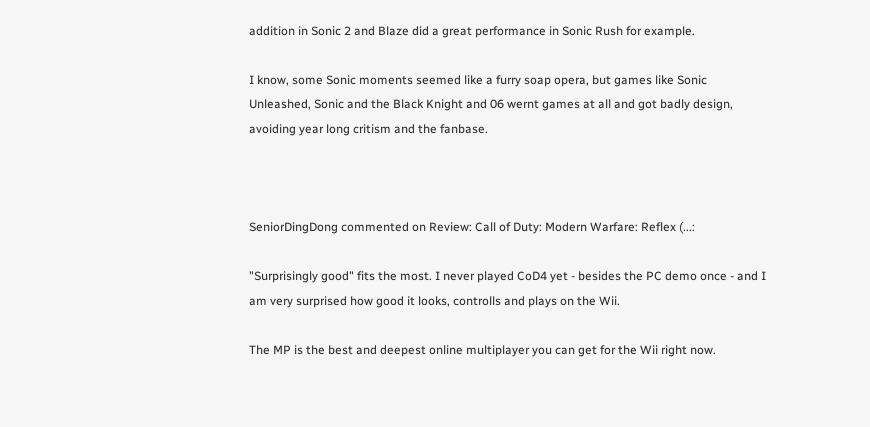addition in Sonic 2 and Blaze did a great performance in Sonic Rush for example.

I know, some Sonic moments seemed like a furry soap opera, but games like Sonic Unleashed, Sonic and the Black Knight and 06 wernt games at all and got badly design, avoiding year long critism and the fanbase.



SeniorDingDong commented on Review: Call of Duty: Modern Warfare: Reflex (...:

"Surprisingly good" fits the most. I never played CoD4 yet - besides the PC demo once - and I am very surprised how good it looks, controlls and plays on the Wii.

The MP is the best and deepest online multiplayer you can get for the Wii right now.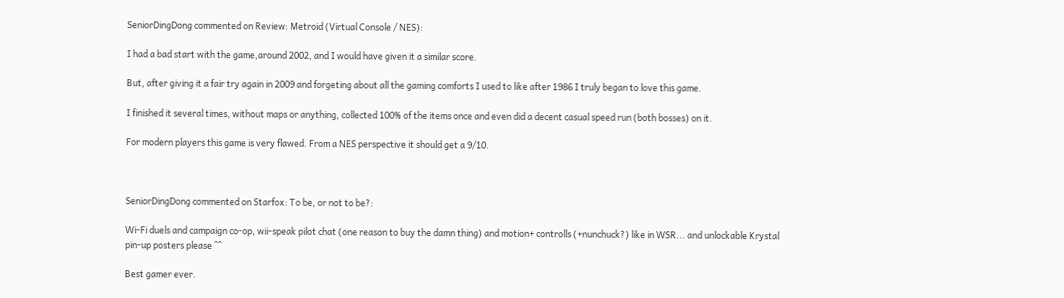SeniorDingDong commented on Review: Metroid (Virtual Console / NES):

I had a bad start with the game,around 2002, and I would have given it a similar score.

But, after giving it a fair try again in 2009 and forgeting about all the gaming comforts I used to like after 1986 I truly began to love this game.

I finished it several times, without maps or anything, collected 100% of the items once and even did a decent casual speed run (both bosses) on it.

For modern players this game is very flawed. From a NES perspective it should get a 9/10.



SeniorDingDong commented on Starfox: To be, or not to be?:

Wi-Fi duels and campaign co-op, wii-speak pilot chat (one reason to buy the damn thing) and motion+ controlls (+nunchuck?) like in WSR... and unlockable Krystal pin-up posters please ^^

Best gamer ever.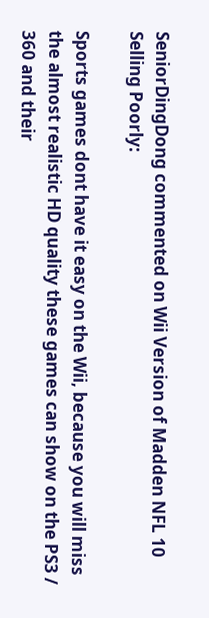SeniorDingDong commented on Wii Version of Madden NFL 10 Selling Poorly:

Sports games dont have it easy on the Wii, because you will miss the almost realistic HD quality these games can show on the PS3 / 360 and their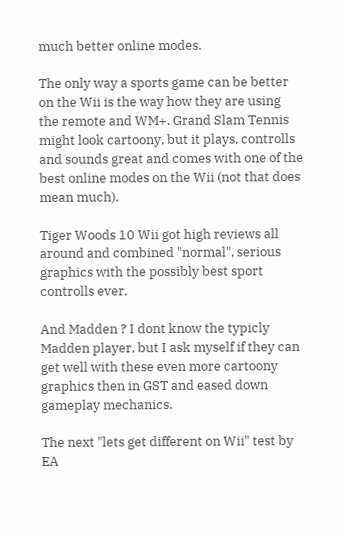much better online modes.

The only way a sports game can be better on the Wii is the way how they are using the remote and WM+. Grand Slam Tennis might look cartoony, but it plays, controlls and sounds great and comes with one of the best online modes on the Wii (not that does mean much).

Tiger Woods 10 Wii got high reviews all around and combined "normal", serious graphics with the possibly best sport controlls ever.

And Madden ? I dont know the typicly Madden player, but I ask myself if they can get well with these even more cartoony graphics then in GST and eased down gameplay mechanics.

The next "lets get different on Wii" test by EA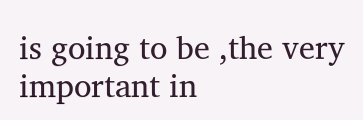is going to be ,the very important in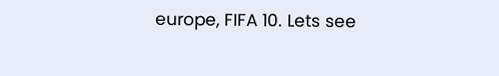europe, FIFA 10. Lets see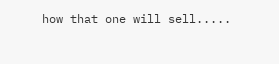how that one will sell.....